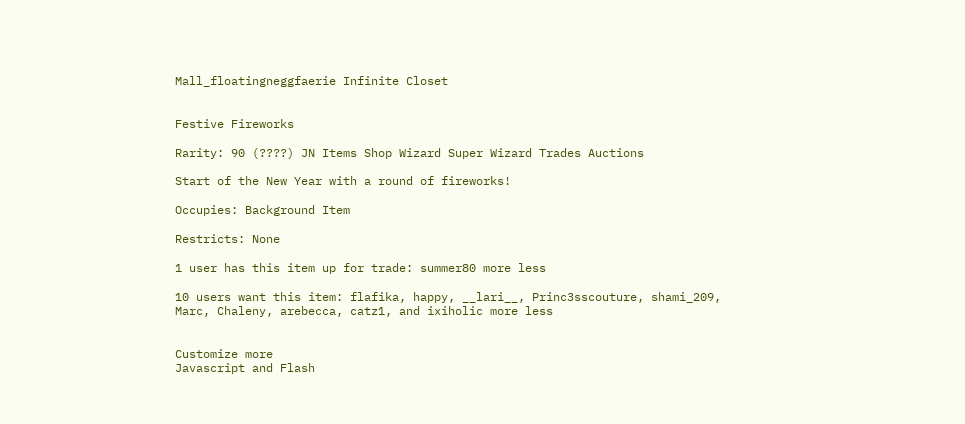Mall_floatingneggfaerie Infinite Closet


Festive Fireworks

Rarity: 90 (????) JN Items Shop Wizard Super Wizard Trades Auctions

Start of the New Year with a round of fireworks!

Occupies: Background Item

Restricts: None

1 user has this item up for trade: summer80 more less

10 users want this item: flafika, happy, __lari__, Princ3sscouture, shami_209, Marc, Chaleny, arebecca, catz1, and ixiholic more less


Customize more
Javascript and Flash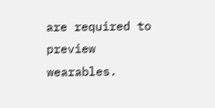are required to preview wearables.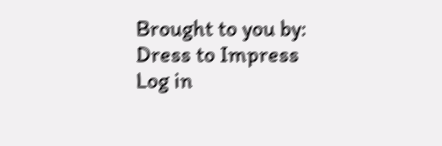Brought to you by:
Dress to Impress
Log in